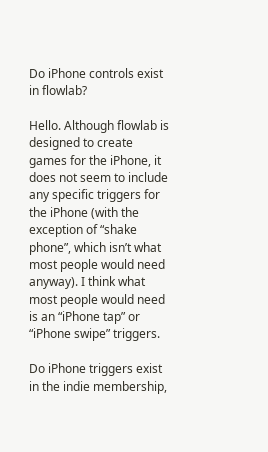Do iPhone controls exist in flowlab?

Hello. Although flowlab is designed to create games for the iPhone, it does not seem to include any specific triggers for the iPhone (with the exception of “shake phone”, which isn’t what most people would need anyway). I think what most people would need is an “iPhone tap” or “iPhone swipe” triggers.

Do iPhone triggers exist in the indie membership,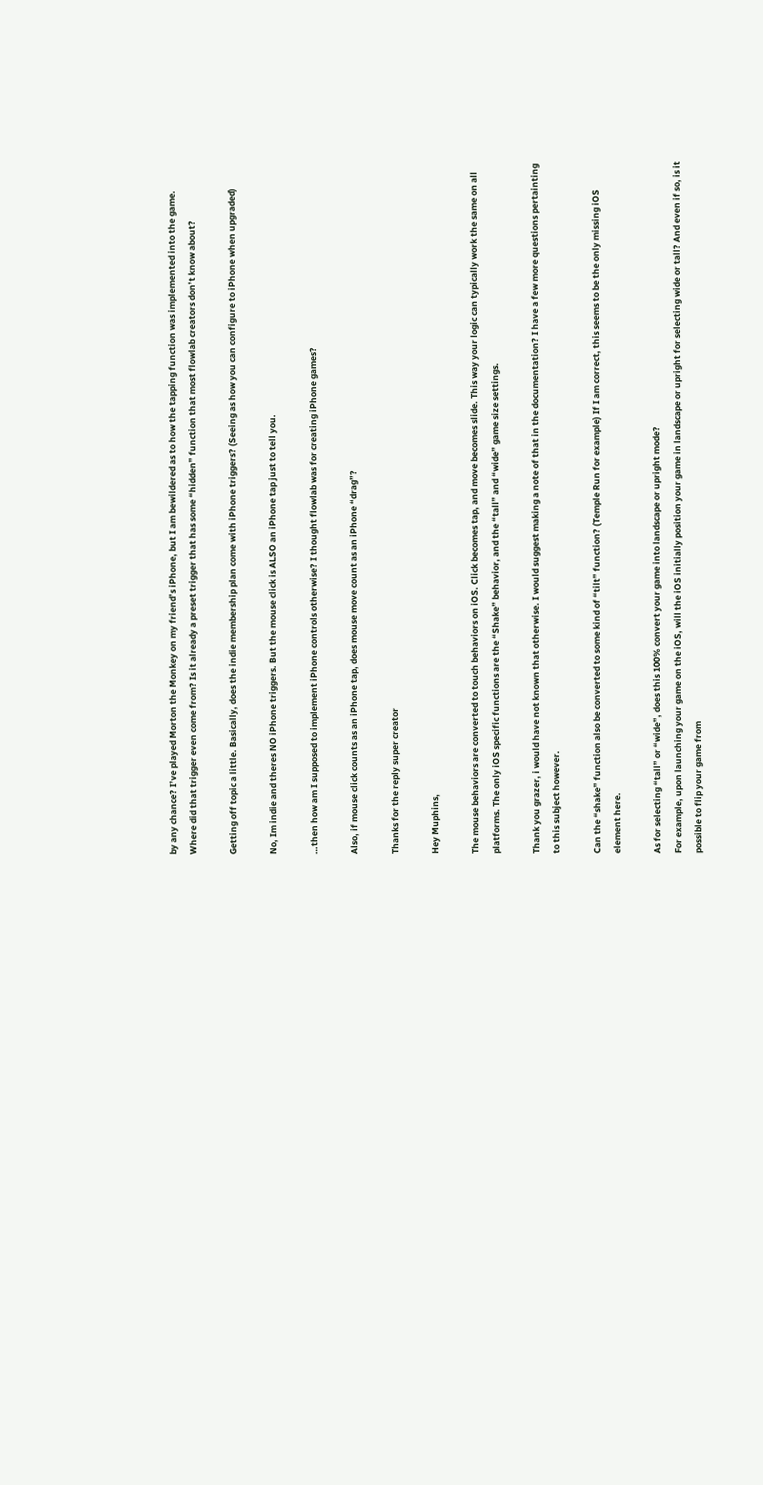by any chance? I’ve played Morton the Monkey on my friend’s iPhone, but I am bewildered as to how the tapping function was implemented into the game. Where did that trigger even come from? Is it already a preset trigger that has some “hidden” function that most flowlab creators don’t know about?

Getting off topic a little. Basically, does the indie membership plan come with iPhone triggers? (Seeing as how you can configure to iPhone when upgraded)

No, Im indie and theres NO iPhone triggers. But the mouse click is ALSO an iPhone tap just to tell you.

…then how am I supposed to implement iPhone controls otherwise? I thought flowlab was for creating iPhone games?

Also, if mouse click counts as an iPhone tap, does mouse move count as an iPhone “drag”?

Thanks for the reply super creator

Hey Muphins,

The mouse behaviors are converted to touch behaviors on iOS. Click becomes tap, and move becomes slide. This way your logic can typically work the same on all platforms. The only iOS specific functions are the “Shake” behavior, and the “tall” and “wide” game size settings.

Thank you grazer, i would have not known that otherwise. I would suggest making a note of that in the documentation? I have a few more questions pertainting to this subject however.

Can the “shake” function also be converted to some kind of “tilt” function? (Temple Run for example) If I am correct, this seems to be the only missing iOS element here.

As for selecting “tall” or “wide”, does this 100% convert your game into landscape or upright mode?
For example, upon launching your game on the iOS, will the iOS initially position your game in landscape or upright for selecting wide or tall? And even if so, is it possible to flip your game from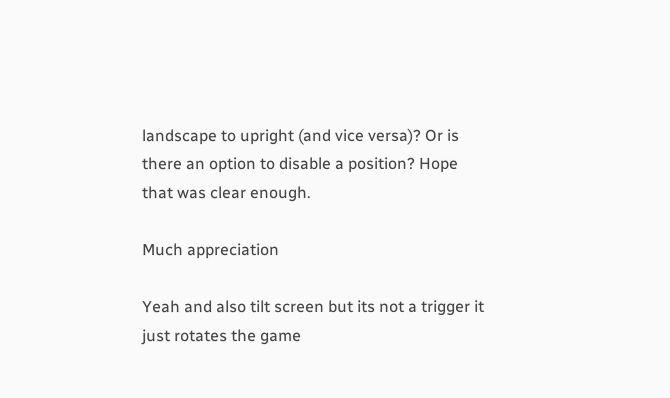landscape to upright (and vice versa)? Or is there an option to disable a position? Hope that was clear enough.

Much appreciation

Yeah and also tilt screen but its not a trigger it just rotates the game